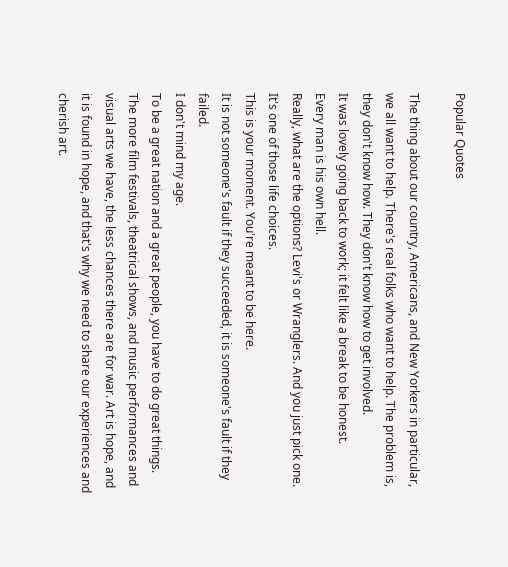Popular Quotes

The thing about our country, Americans, and New Yorkers in particular, we all want to help. There's real folks who want to help. The problem is, they don't know how. They don't know how to get involved.
It was lovely going back to work; it felt like a break to be honest.
Every man is his own hell.
Really, what are the options? Levi's or Wranglers. And you just pick one. It's one of those life choices.
This is your moment. You're meant to be here.
It is not someone's fault if they succeeded, it is someone's fault if they failed.
I don't mind my age.
To be a great nation and a great people, you have to do great things.
The more film festivals, theatrical shows, and music performances and visual arts we have, the less chances there are for war. Art is hope, and it is found in hope, and that's why we need to share our experiences and cherish art.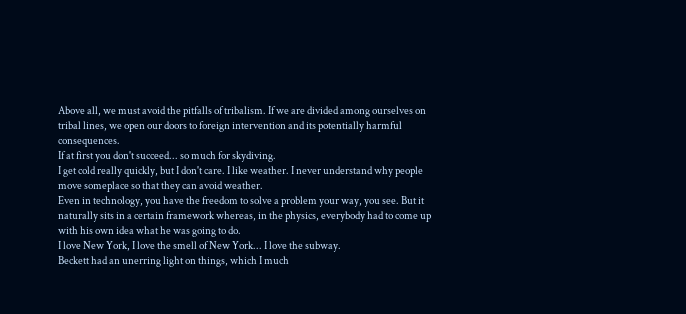Above all, we must avoid the pitfalls of tribalism. If we are divided among ourselves on tribal lines, we open our doors to foreign intervention and its potentially harmful consequences.
If at first you don't succeed... so much for skydiving.
I get cold really quickly, but I don't care. I like weather. I never understand why people move someplace so that they can avoid weather.
Even in technology, you have the freedom to solve a problem your way, you see. But it naturally sits in a certain framework whereas, in the physics, everybody had to come up with his own idea what he was going to do.
I love New York, I love the smell of New York... I love the subway.
Beckett had an unerring light on things, which I much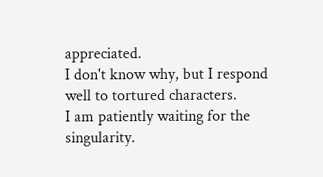appreciated.
I don't know why, but I respond well to tortured characters.
I am patiently waiting for the singularity.